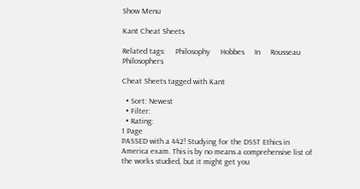Show Menu

Kant Cheat Sheets

Related tags:     Philosophy     Hobbes     In     Rousseau     Philosophers

Cheat Sheets tagged with Kant

  • Sort: Newest
  • Filter:
  • Rating:
1 Page
PASSED with a 442! Studying for the DSST Ethics in America exam. This is by no means a comprehensive list of the works studied, but it might get you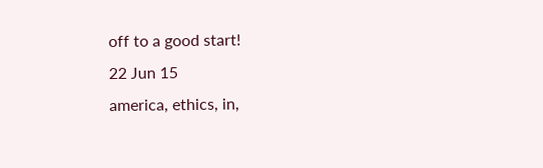off to a good start!
22 Jun 15
america, ethics, in,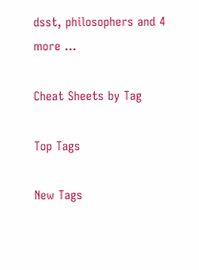dsst, philosophers and 4 more ...

Cheat Sheets by Tag

Top Tags

New Tags